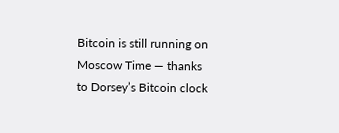Bitcoin is still running on Moscow Time — thanks to Dorsey’s Bitcoin clock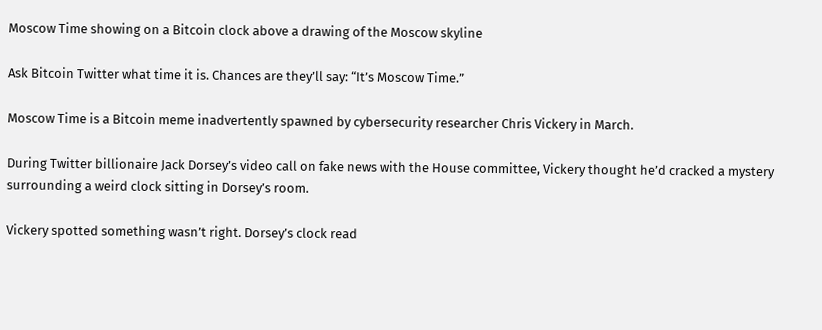Moscow Time showing on a Bitcoin clock above a drawing of the Moscow skyline

Ask Bitcoin Twitter what time it is. Chances are they’ll say: “It’s Moscow Time.”

Moscow Time is a Bitcoin meme inadvertently spawned by cybersecurity researcher Chris Vickery in March.

During Twitter billionaire Jack Dorsey’s video call on fake news with the House committee, Vickery thought he’d cracked a mystery surrounding a weird clock sitting in Dorsey’s room.

Vickery spotted something wasn’t right. Dorsey’s clock read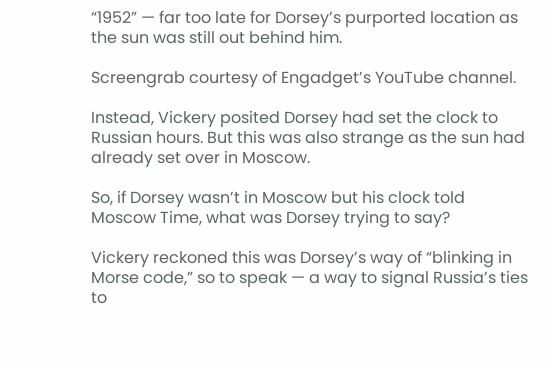“1952” — far too late for Dorsey’s purported location as the sun was still out behind him.

Screengrab courtesy of Engadget’s YouTube channel.

Instead, Vickery posited Dorsey had set the clock to Russian hours. But this was also strange as the sun had already set over in Moscow.

So, if Dorsey wasn’t in Moscow but his clock told Moscow Time, what was Dorsey trying to say?

Vickery reckoned this was Dorsey’s way of “blinking in Morse code,” so to speak — a way to signal Russia’s ties to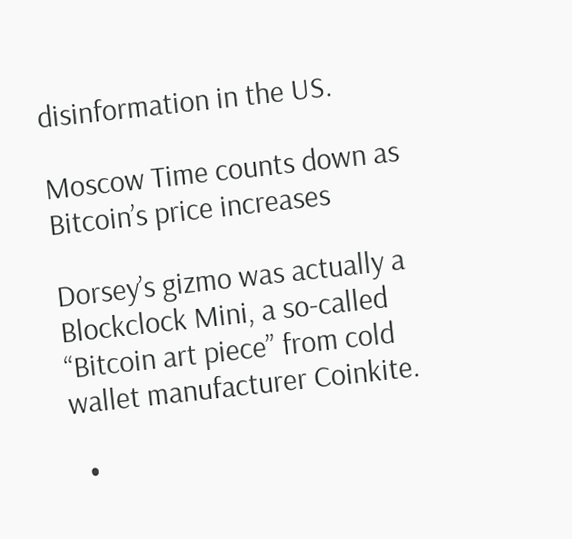disinformation in the US.

Moscow Time counts down as Bitcoin’s price increases

Dorsey’s gizmo was actually a Blockclock Mini, a so-called “Bitcoin art piece” from cold wallet manufacturer Coinkite.

  •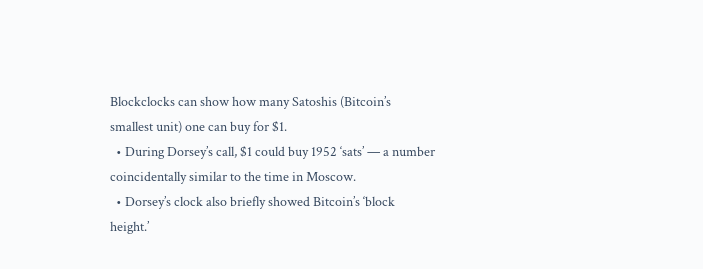Blockclocks can show how many Satoshis (Bitcoin’s smallest unit) one can buy for $1.
  • During Dorsey’s call, $1 could buy 1952 ‘sats’ — a number coincidentally similar to the time in Moscow.
  • Dorsey’s clock also briefly showed Bitcoin’s ‘block height.’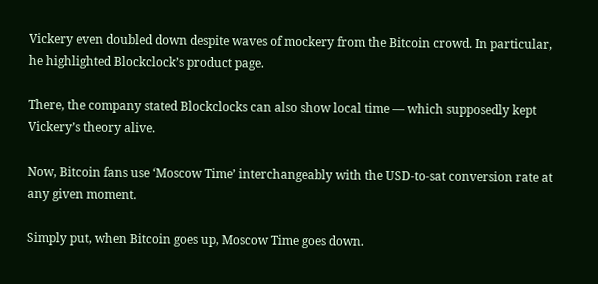Vickery even doubled down despite waves of mockery from the Bitcoin crowd. In particular, he highlighted Blockclock’s product page.

There, the company stated Blockclocks can also show local time — which supposedly kept Vickery’s theory alive.

Now, Bitcoin fans use ‘Moscow Time’ interchangeably with the USD-to-sat conversion rate at any given moment.

Simply put, when Bitcoin goes up, Moscow Time goes down.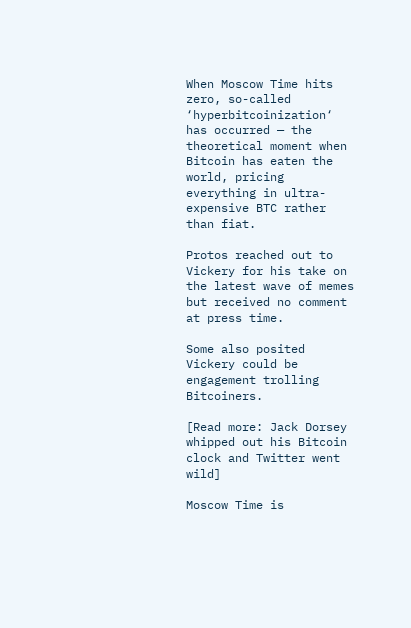When Moscow Time hits zero, so-called ‘hyperbitcoinization‘ has occurred — the theoretical moment when Bitcoin has eaten the world, pricing everything in ultra-expensive BTC rather than fiat.

Protos reached out to Vickery for his take on the latest wave of memes but received no comment at press time.

Some also posited Vickery could be engagement trolling Bitcoiners.

[Read more: Jack Dorsey whipped out his Bitcoin clock and Twitter went wild]

Moscow Time is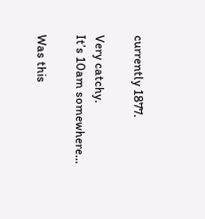currently 1877.

Very catchy.
It’s 10am somewhere…

Was this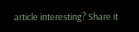article interesting? Share it